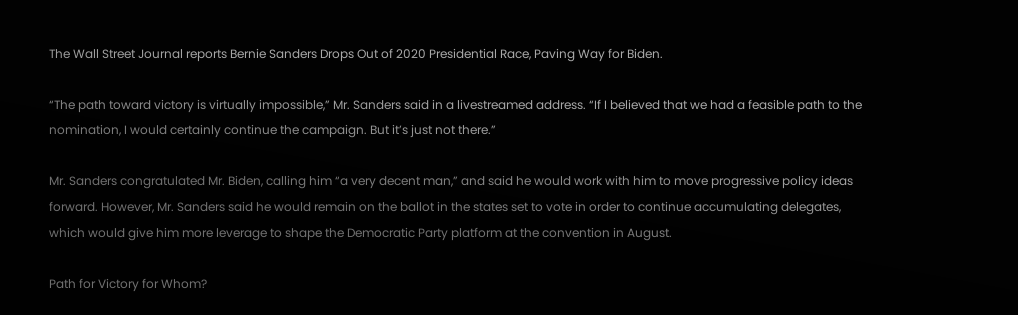The Wall Street Journal reports Bernie Sanders Drops Out of 2020 Presidential Race, Paving Way for Biden.

“The path toward victory is virtually impossible,” Mr. Sanders said in a livestreamed address. “If I believed that we had a feasible path to the nomination, I would certainly continue the campaign. But it’s just not there.”

Mr. Sanders congratulated Mr. Biden, calling him “a very decent man,” and said he would work with him to move progressive policy ideas forward. However, Mr. Sanders said he would remain on the ballot in the states set to vote in order to continue accumulating delegates, which would give him more leverage to shape the Democratic Party platform at the convention in August.

Path for Victory for Whom?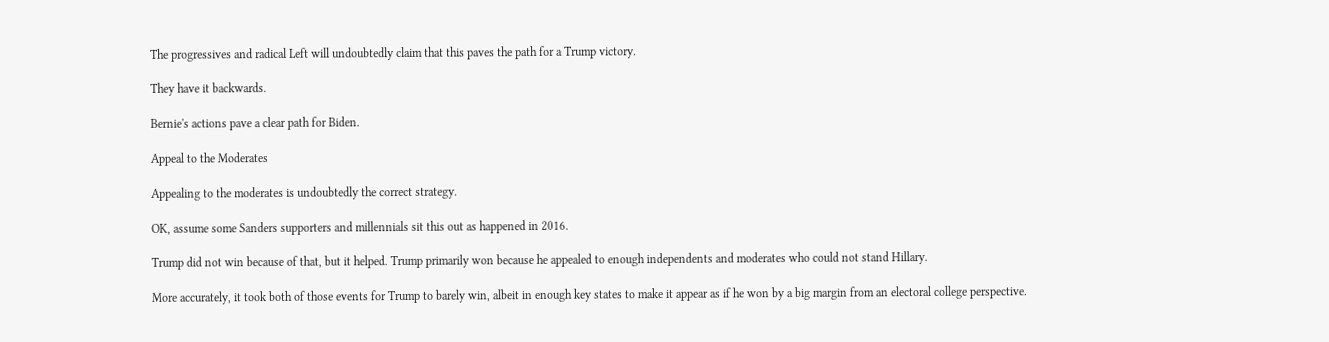The progressives and radical Left will undoubtedly claim that this paves the path for a Trump victory.

They have it backwards.

Bernie's actions pave a clear path for Biden.

Appeal to the Moderates

Appealing to the moderates is undoubtedly the correct strategy.

OK, assume some Sanders supporters and millennials sit this out as happened in 2016.

Trump did not win because of that, but it helped. Trump primarily won because he appealed to enough independents and moderates who could not stand Hillary.

More accurately, it took both of those events for Trump to barely win, albeit in enough key states to make it appear as if he won by a big margin from an electoral college perspective.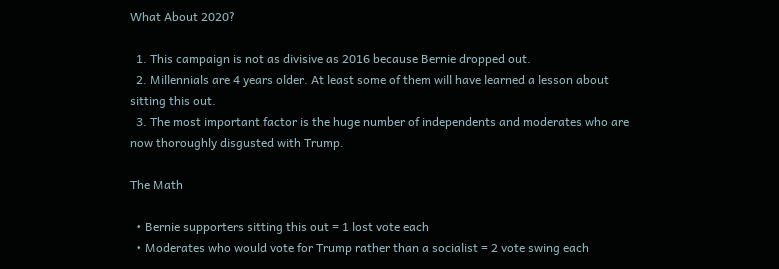What About 2020?

  1. This campaign is not as divisive as 2016 because Bernie dropped out.
  2. Millennials are 4 years older. At least some of them will have learned a lesson about sitting this out.
  3. The most important factor is the huge number of independents and moderates who are now thoroughly disgusted with Trump.

The Math

  • Bernie supporters sitting this out = 1 lost vote each
  • Moderates who would vote for Trump rather than a socialist = 2 vote swing each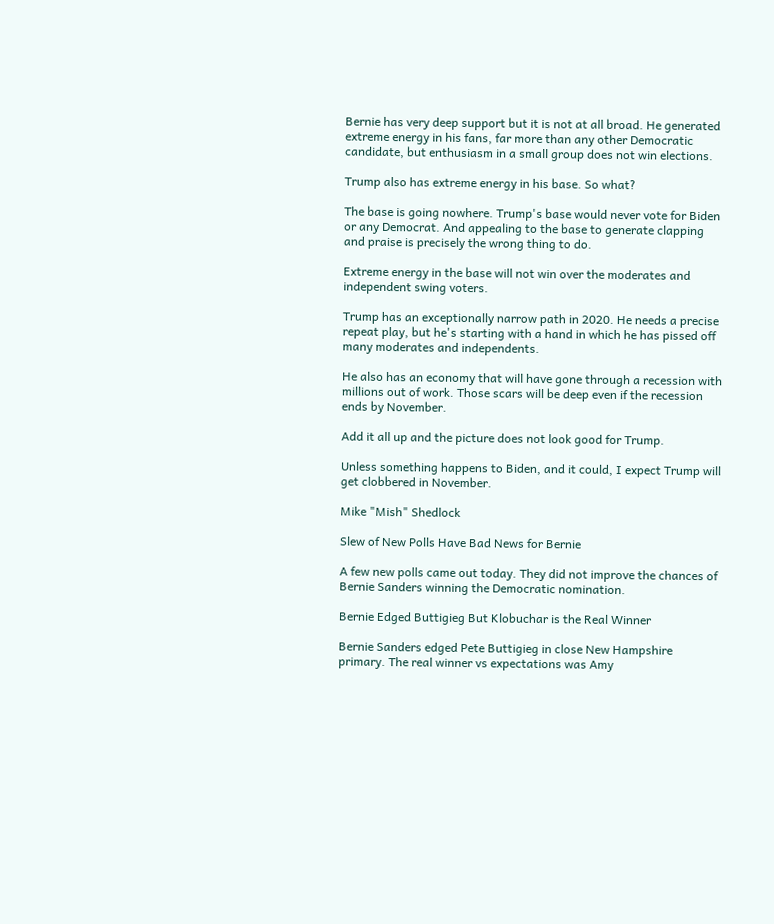Bernie has very deep support but it is not at all broad. He generated extreme energy in his fans, far more than any other Democratic candidate, but enthusiasm in a small group does not win elections.

Trump also has extreme energy in his base. So what?

The base is going nowhere. Trump's base would never vote for Biden or any Democrat. And appealing to the base to generate clapping and praise is precisely the wrong thing to do.

Extreme energy in the base will not win over the moderates and independent swing voters.

Trump has an exceptionally narrow path in 2020. He needs a precise repeat play, but he's starting with a hand in which he has pissed off many moderates and independents.

He also has an economy that will have gone through a recession with millions out of work. Those scars will be deep even if the recession ends by November.

Add it all up and the picture does not look good for Trump.

Unless something happens to Biden, and it could, I expect Trump will get clobbered in November.

Mike "Mish" Shedlock

Slew of New Polls Have Bad News for Bernie

A few new polls came out today. They did not improve the chances of Bernie Sanders winning the Democratic nomination.

Bernie Edged Buttigieg But Klobuchar is the Real Winner

Bernie Sanders edged Pete Buttigieg in close New Hampshire primary. The real winner vs expectations was Amy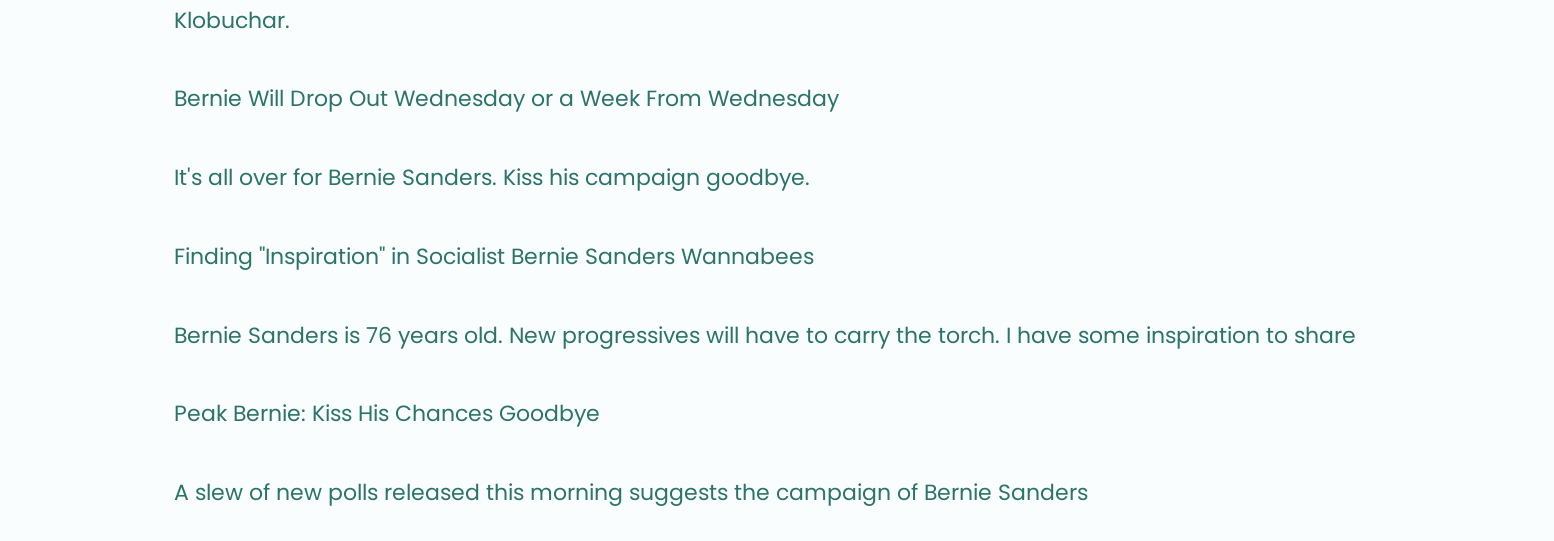Klobuchar.

Bernie Will Drop Out Wednesday or a Week From Wednesday

It's all over for Bernie Sanders. Kiss his campaign goodbye.

Finding "Inspiration" in Socialist Bernie Sanders Wannabees

Bernie Sanders is 76 years old. New progressives will have to carry the torch. I have some inspiration to share

Peak Bernie: Kiss His Chances Goodbye

A slew of new polls released this morning suggests the campaign of Bernie Sanders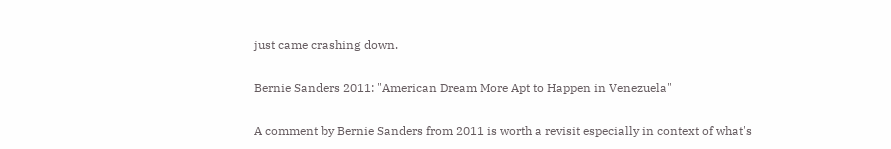just came crashing down.

Bernie Sanders 2011: "American Dream More Apt to Happen in Venezuela"

A comment by Bernie Sanders from 2011 is worth a revisit especially in context of what's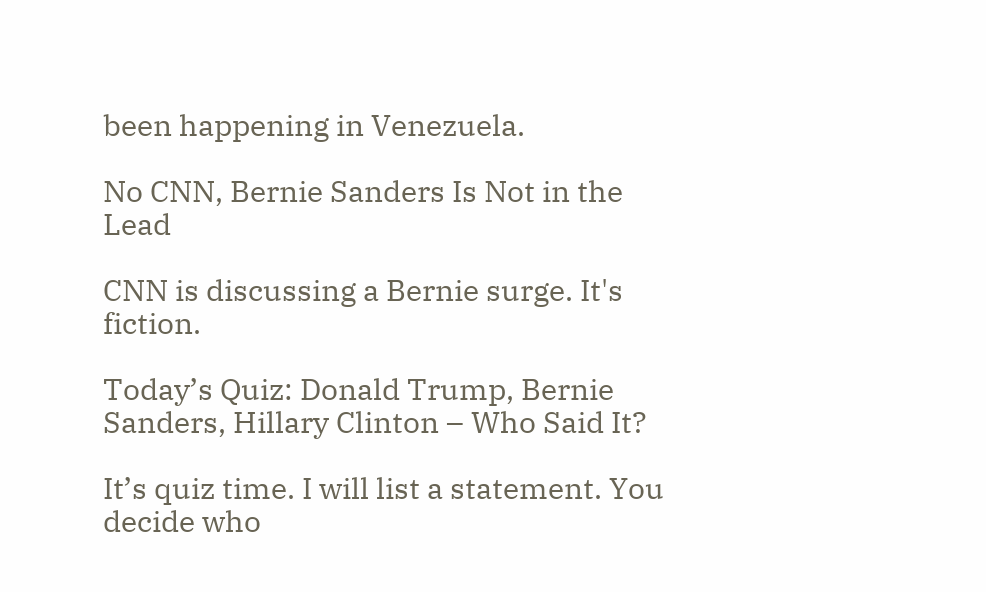been happening in Venezuela.

No CNN, Bernie Sanders Is Not in the Lead

CNN is discussing a Bernie surge. It's fiction.

Today’s Quiz: Donald Trump, Bernie Sanders, Hillary Clinton – Who Said It?

It’s quiz time. I will list a statement. You decide who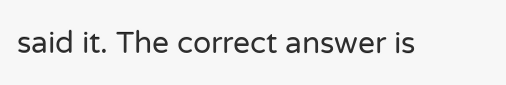said it. The correct answer is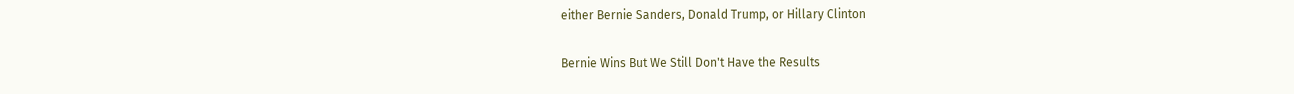either Bernie Sanders, Donald Trump, or Hillary Clinton

Bernie Wins But We Still Don't Have the Results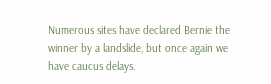Numerous sites have declared Bernie the winner by a landslide, but once again we have caucus delays.